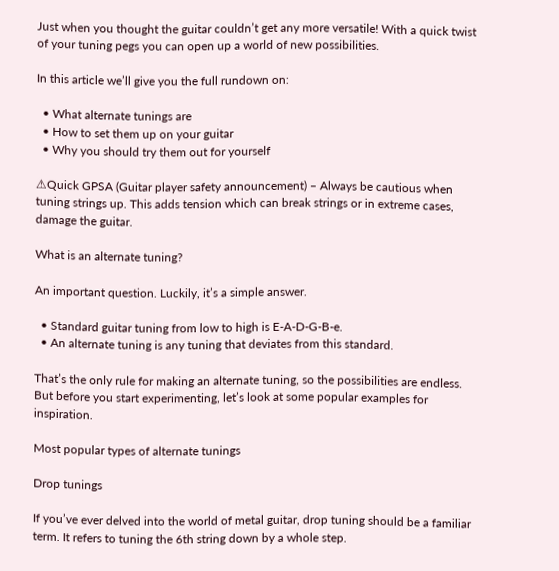Just when you thought the guitar couldn’t get any more versatile! With a quick twist of your tuning pegs you can open up a world of new possibilities.

In this article we’ll give you the full rundown on:

  • What alternate tunings are
  • How to set them up on your guitar
  • Why you should try them out for yourself

⚠Quick GPSA (Guitar player safety announcement) – Always be cautious when tuning strings up. This adds tension which can break strings or in extreme cases, damage the guitar.

What is an alternate tuning?

An important question. Luckily, it’s a simple answer.

  • Standard guitar tuning from low to high is E-A-D-G-B-e.
  • An alternate tuning is any tuning that deviates from this standard.

That’s the only rule for making an alternate tuning, so the possibilities are endless. But before you start experimenting, let’s look at some popular examples for inspiration.

Most popular types of alternate tunings

Drop tunings

If you’ve ever delved into the world of metal guitar, drop tuning should be a familiar term. It refers to tuning the 6th string down by a whole step.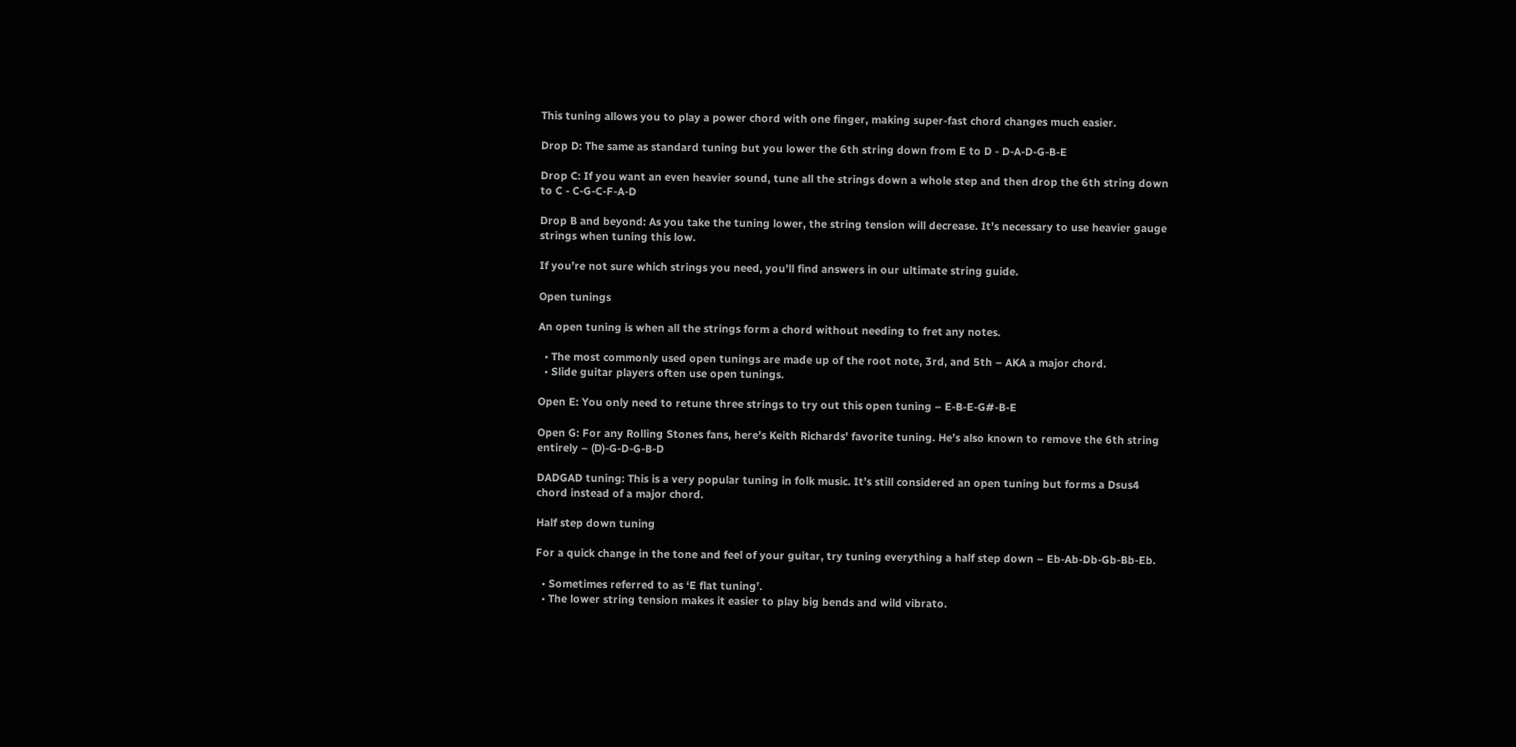This tuning allows you to play a power chord with one finger, making super-fast chord changes much easier.

Drop D: The same as standard tuning but you lower the 6th string down from E to D - D-A-D-G-B-E

Drop C: If you want an even heavier sound, tune all the strings down a whole step and then drop the 6th string down to C - C-G-C-F-A-D

Drop B and beyond: As you take the tuning lower, the string tension will decrease. It’s necessary to use heavier gauge strings when tuning this low.

If you’re not sure which strings you need, you’ll find answers in our ultimate string guide.

Open tunings

An open tuning is when all the strings form a chord without needing to fret any notes.

  • The most commonly used open tunings are made up of the root note, 3rd, and 5th – AKA a major chord.
  • Slide guitar players often use open tunings.

Open E: You only need to retune three strings to try out this open tuning – E-B-E-G#-B-E

Open G: For any Rolling Stones fans, here’s Keith Richards' favorite tuning. He’s also known to remove the 6th string entirely – (D)-G-D-G-B-D

DADGAD tuning: This is a very popular tuning in folk music. It’s still considered an open tuning but forms a Dsus4 chord instead of a major chord.

Half step down tuning

For a quick change in the tone and feel of your guitar, try tuning everything a half step down – Eb-Ab-Db-Gb-Bb-Eb.

  • Sometimes referred to as ‘E flat tuning’.
  • The lower string tension makes it easier to play big bends and wild vibrato.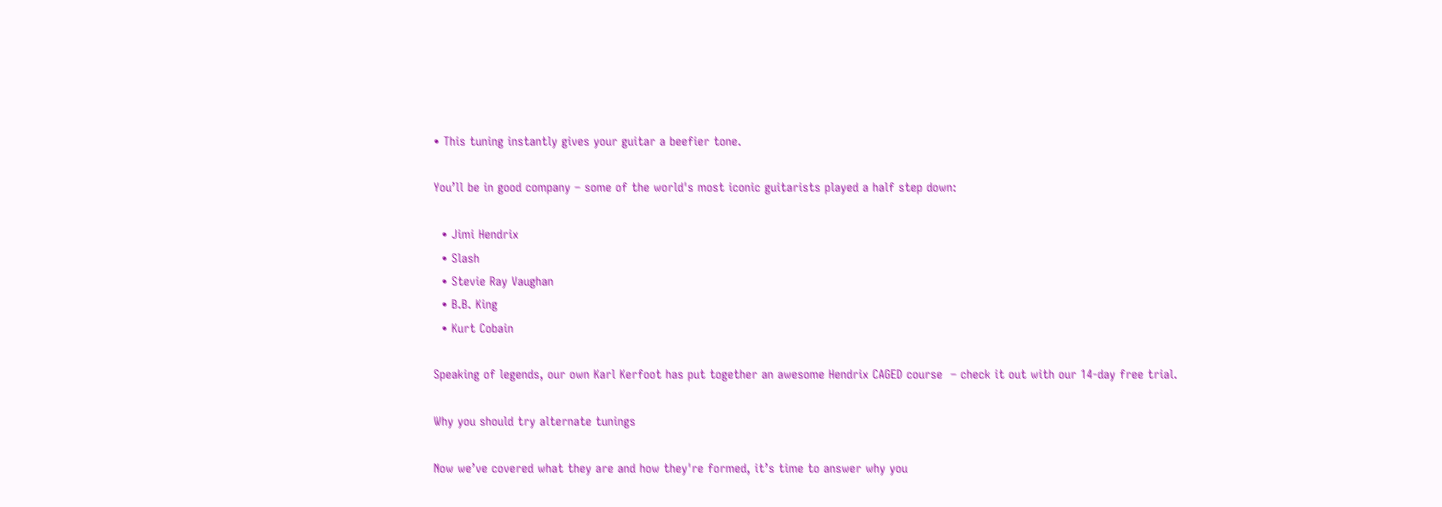• This tuning instantly gives your guitar a beefier tone.

You’ll be in good company – some of the world's most iconic guitarists played a half step down:

  • Jimi Hendrix
  • Slash
  • Stevie Ray Vaughan
  • B.B. King
  • Kurt Cobain

Speaking of legends, our own Karl Kerfoot has put together an awesome Hendrix CAGED course  – check it out with our 14-day free trial.

Why you should try alternate tunings

Now we’ve covered what they are and how they're formed, it’s time to answer why you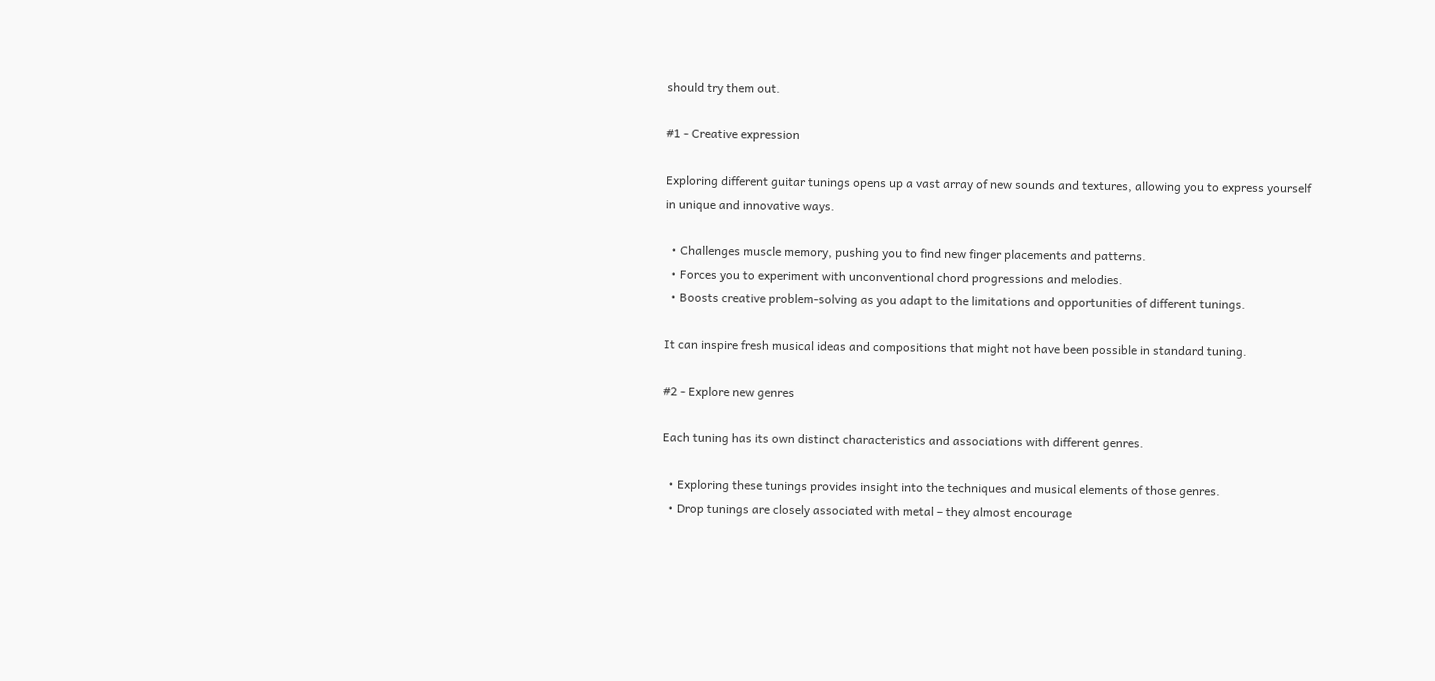should try them out.

#1 - Creative expression

Exploring different guitar tunings opens up a vast array of new sounds and textures, allowing you to express yourself in unique and innovative ways.

  • Challenges muscle memory, pushing you to find new finger placements and patterns.
  • Forces you to experiment with unconventional chord progressions and melodies.
  • Boosts creative problem-solving as you adapt to the limitations and opportunities of different tunings.

It can inspire fresh musical ideas and compositions that might not have been possible in standard tuning.

#2 - Explore new genres

Each tuning has its own distinct characteristics and associations with different genres.

  • Exploring these tunings provides insight into the techniques and musical elements of those genres.
  • Drop tunings are closely associated with metal – they almost encourage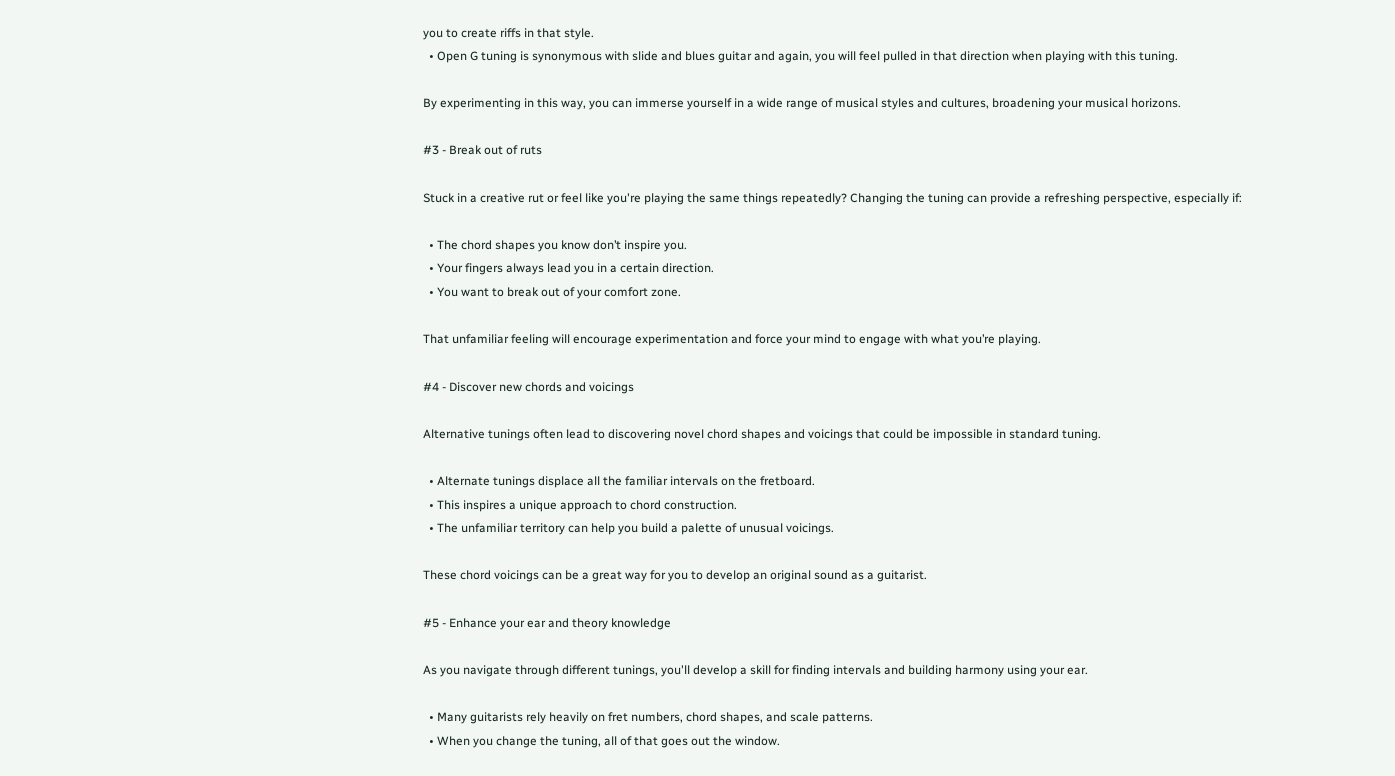you to create riffs in that style.
  • Open G tuning is synonymous with slide and blues guitar and again, you will feel pulled in that direction when playing with this tuning.

By experimenting in this way, you can immerse yourself in a wide range of musical styles and cultures, broadening your musical horizons.

#3 - Break out of ruts

Stuck in a creative rut or feel like you're playing the same things repeatedly? Changing the tuning can provide a refreshing perspective, especially if:

  • The chord shapes you know don’t inspire you.
  • Your fingers always lead you in a certain direction.
  • You want to break out of your comfort zone.

That unfamiliar feeling will encourage experimentation and force your mind to engage with what you’re playing.

#4 - Discover new chords and voicings

Alternative tunings often lead to discovering novel chord shapes and voicings that could be impossible in standard tuning.

  • Alternate tunings displace all the familiar intervals on the fretboard.
  • This inspires a unique approach to chord construction.
  • The unfamiliar territory can help you build a palette of unusual voicings.

These chord voicings can be a great way for you to develop an original sound as a guitarist.

#5 - Enhance your ear and theory knowledge

As you navigate through different tunings, you'll develop a skill for finding intervals and building harmony using your ear.

  • Many guitarists rely heavily on fret numbers, chord shapes, and scale patterns.
  • When you change the tuning, all of that goes out the window.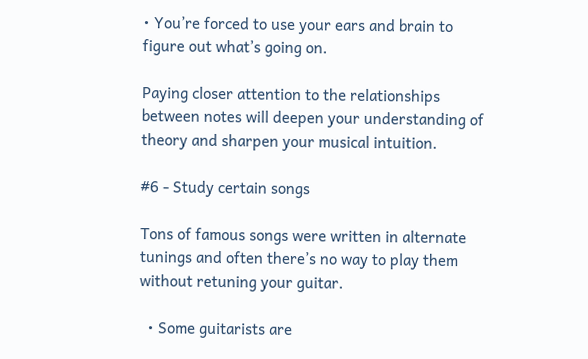• You’re forced to use your ears and brain to figure out what’s going on.

Paying closer attention to the relationships between notes will deepen your understanding of theory and sharpen your musical intuition.

#6 - Study certain songs

Tons of famous songs were written in alternate tunings and often there’s no way to play them without retuning your guitar.

  • Some guitarists are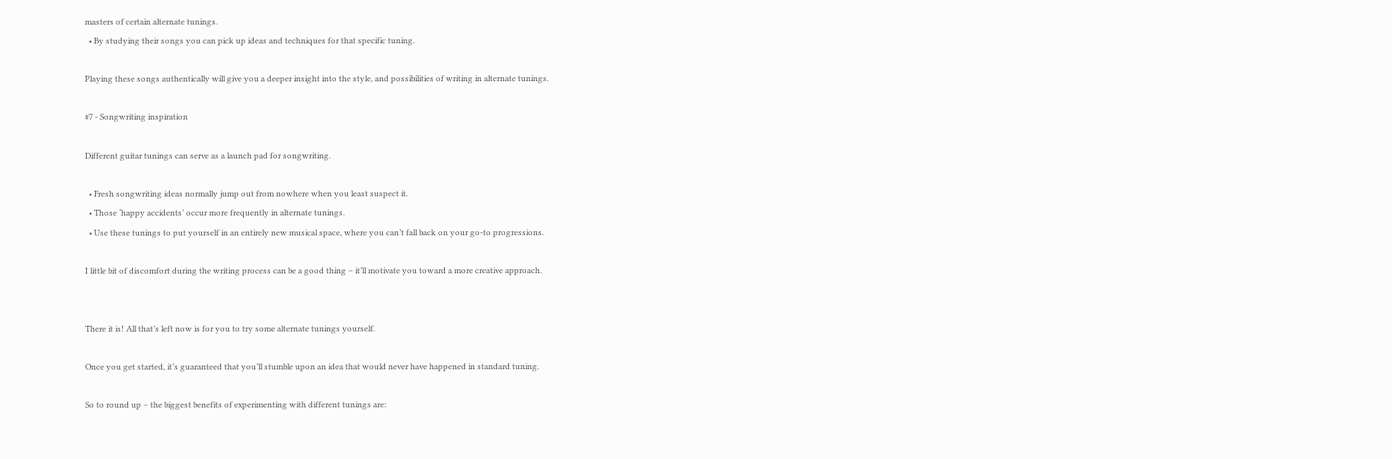masters of certain alternate tunings.
  • By studying their songs you can pick up ideas and techniques for that specific tuning.

Playing these songs authentically will give you a deeper insight into the style, and possibilities of writing in alternate tunings.

#7 - Songwriting inspiration

Different guitar tunings can serve as a launch pad for songwriting.

  • Fresh songwriting ideas normally jump out from nowhere when you least suspect it.
  • Those ‘happy accidents’ occur more frequently in alternate tunings.
  • Use these tunings to put yourself in an entirely new musical space, where you can’t fall back on your go-to progressions.

I little bit of discomfort during the writing process can be a good thing – it’ll motivate you toward a more creative approach.


There it is! All that’s left now is for you to try some alternate tunings yourself.

Once you get started, it’s guaranteed that you’ll stumble upon an idea that would never have happened in standard tuning.

So to round up – the biggest benefits of experimenting with different tunings are: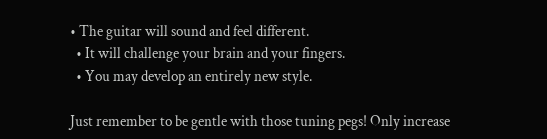• The guitar will sound and feel different.
  • It will challenge your brain and your fingers.
  • You may develop an entirely new style.

Just remember to be gentle with those tuning pegs! Only increase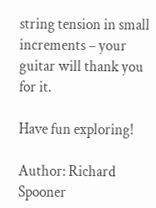string tension in small increments – your guitar will thank you for it.

Have fun exploring!

Author: Richard Spooner